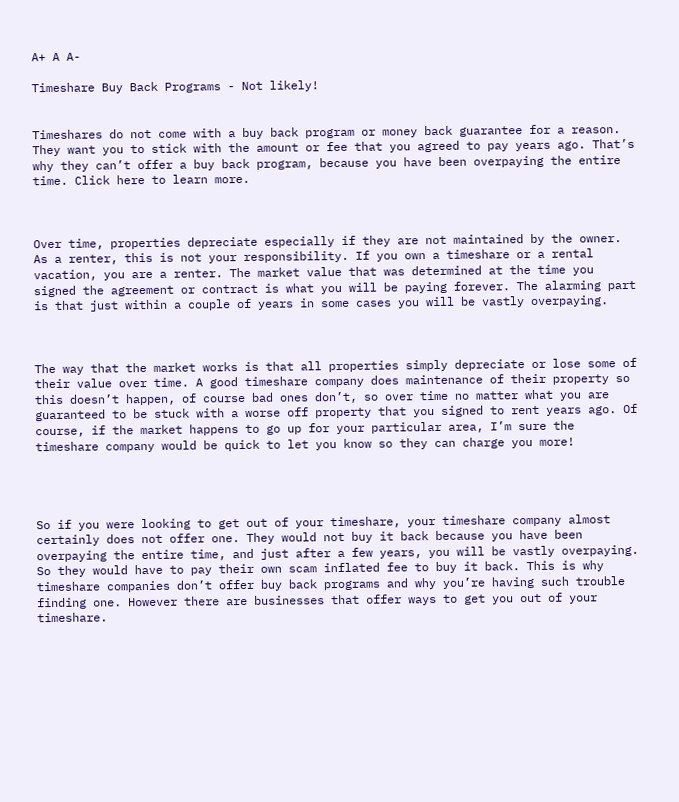A+ A A-

Timeshare Buy Back Programs - Not likely!


Timeshares do not come with a buy back program or money back guarantee for a reason. They want you to stick with the amount or fee that you agreed to pay years ago. That’s why they can’t offer a buy back program, because you have been overpaying the entire time. Click here to learn more.



Over time, properties depreciate especially if they are not maintained by the owner. As a renter, this is not your responsibility. If you own a timeshare or a rental vacation, you are a renter. The market value that was determined at the time you signed the agreement or contract is what you will be paying forever. The alarming part is that just within a couple of years in some cases you will be vastly overpaying.



The way that the market works is that all properties simply depreciate or lose some of their value over time. A good timeshare company does maintenance of their property so this doesn’t happen, of course bad ones don’t, so over time no matter what you are guaranteed to be stuck with a worse off property that you signed to rent years ago. Of course, if the market happens to go up for your particular area, I’m sure the timeshare company would be quick to let you know so they can charge you more!




So if you were looking to get out of your timeshare, your timeshare company almost certainly does not offer one. They would not buy it back because you have been overpaying the entire time, and just after a few years, you will be vastly overpaying. So they would have to pay their own scam inflated fee to buy it back. This is why timeshare companies don’t offer buy back programs and why you’re having such trouble finding one. However there are businesses that offer ways to get you out of your timeshare.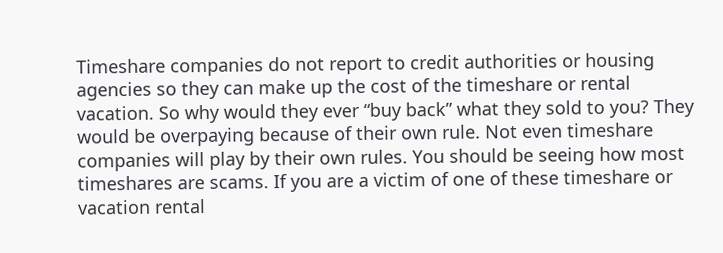Timeshare companies do not report to credit authorities or housing agencies so they can make up the cost of the timeshare or rental vacation. So why would they ever “buy back” what they sold to you? They would be overpaying because of their own rule. Not even timeshare companies will play by their own rules. You should be seeing how most timeshares are scams. If you are a victim of one of these timeshare or vacation rental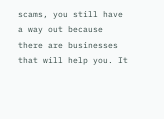scams, you still have a way out because there are businesses that will help you. It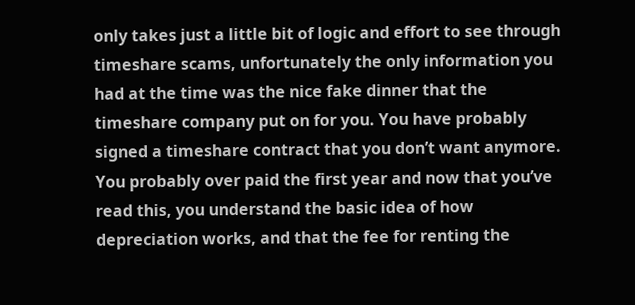only takes just a little bit of logic and effort to see through timeshare scams, unfortunately the only information you had at the time was the nice fake dinner that the timeshare company put on for you. You have probably signed a timeshare contract that you don’t want anymore. You probably over paid the first year and now that you’ve read this, you understand the basic idea of how depreciation works, and that the fee for renting the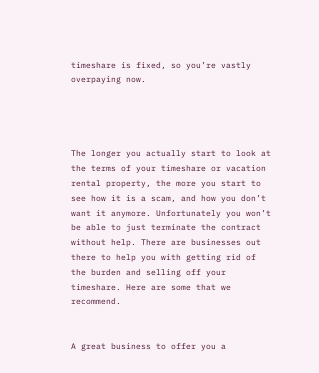timeshare is fixed, so you’re vastly overpaying now.




The longer you actually start to look at the terms of your timeshare or vacation rental property, the more you start to see how it is a scam, and how you don’t want it anymore. Unfortunately you won’t be able to just terminate the contract without help. There are businesses out there to help you with getting rid of the burden and selling off your timeshare. Here are some that we recommend.


A great business to offer you a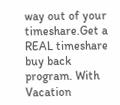way out of your timeshare.Get a REAL timeshare buy back program. With Vacation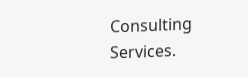Consulting Services.